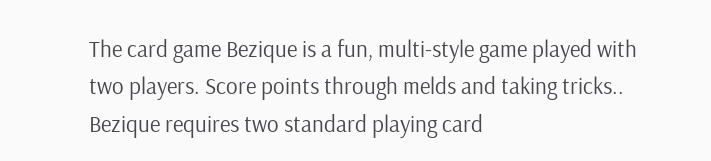The card game Bezique is a fun, multi-style game played with two players. Score points through melds and taking tricks.. Bezique requires two standard playing card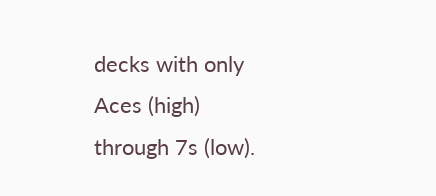decks with only Aces (high) through 7s (low).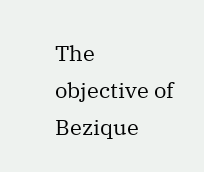The objective of Bezique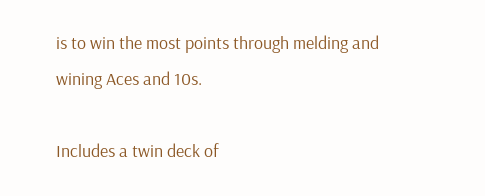is to win the most points through melding and wining Aces and 10s.

Includes a twin deck of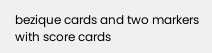bezique cards and two markers with score cards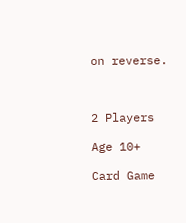on reverse.



2 Players

Age 10+

Card Game